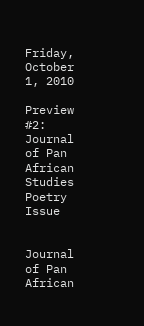Friday, October 1, 2010

Preview #2: Journal of Pan African Studies Poetry Issue


Journal of Pan African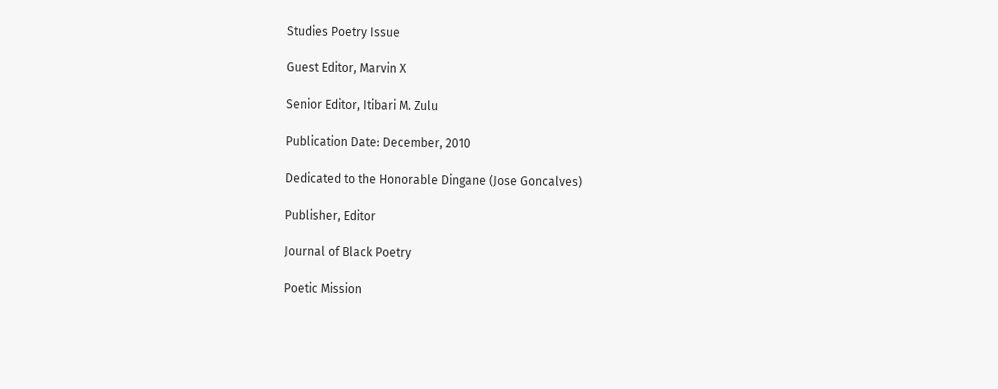Studies Poetry Issue

Guest Editor, Marvin X

Senior Editor, Itibari M. Zulu

Publication Date: December, 2010

Dedicated to the Honorable Dingane (Jose Goncalves)

Publisher, Editor

Journal of Black Poetry

Poetic Mission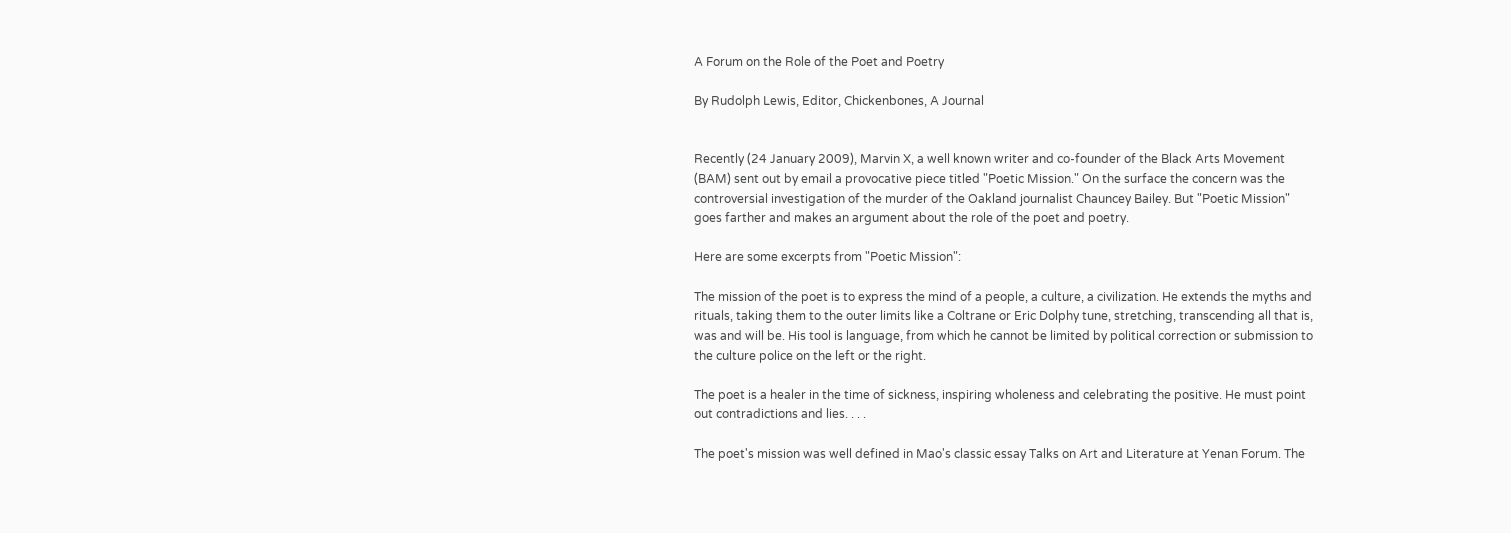A Forum on the Role of the Poet and Poetry

By Rudolph Lewis, Editor, Chickenbones, A Journal


Recently (24 January 2009), Marvin X, a well known writer and co-founder of the Black Arts Movement (BAM) sent out by email a provocative piece titled "Poetic Mission." On the surface the concern was the controversial investigation of the murder of the Oakland journalist Chauncey Bailey. But "Poetic Mission" goes farther and makes an argument about the role of the poet and poetry.

Here are some excerpts from "Poetic Mission":

The mission of the poet is to express the mind of a people, a culture, a civilization. He extends the myths and rituals, taking them to the outer limits like a Coltrane or Eric Dolphy tune, stretching, transcending all that is, was and will be. His tool is language, from which he cannot be limited by political correction or submission to the culture police on the left or the right.

The poet is a healer in the time of sickness, inspiring wholeness and celebrating the positive. He must point out contradictions and lies. . . .

The poet's mission was well defined in Mao's classic essay Talks on Art and Literature at Yenan Forum. The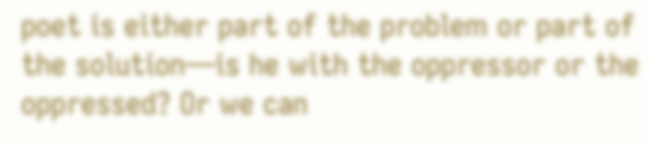poet is either part of the problem or part of the solution—is he with the oppressor or the oppressed? Or we can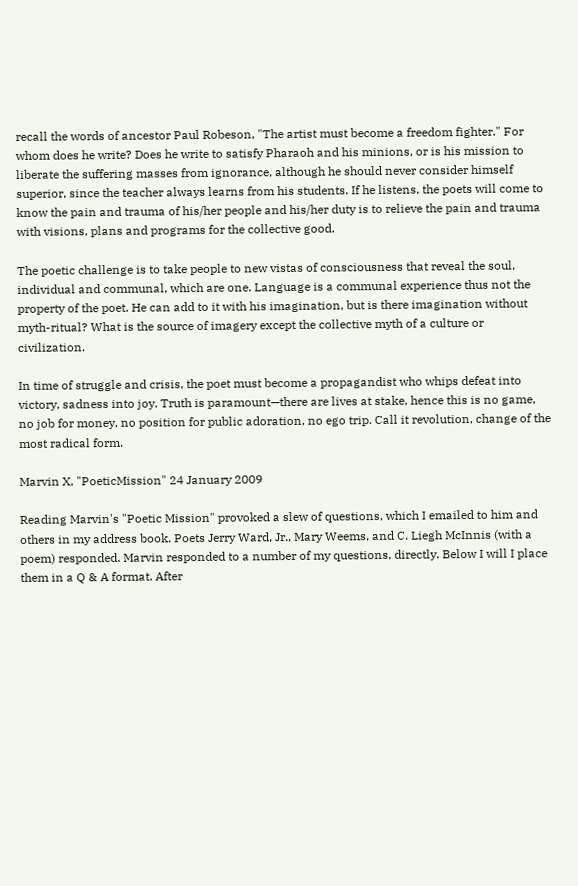recall the words of ancestor Paul Robeson, "The artist must become a freedom fighter." For whom does he write? Does he write to satisfy Pharaoh and his minions, or is his mission to liberate the suffering masses from ignorance, although he should never consider himself superior, since the teacher always learns from his students. If he listens, the poets will come to know the pain and trauma of his/her people and his/her duty is to relieve the pain and trauma with visions, plans and programs for the collective good.

The poetic challenge is to take people to new vistas of consciousness that reveal the soul, individual and communal, which are one. Language is a communal experience thus not the property of the poet. He can add to it with his imagination, but is there imagination without myth-ritual? What is the source of imagery except the collective myth of a culture or civilization.

In time of struggle and crisis, the poet must become a propagandist who whips defeat into victory, sadness into joy. Truth is paramount—there are lives at stake, hence this is no game, no job for money, no position for public adoration, no ego trip. Call it revolution, change of the most radical form.

Marvin X, "PoeticMission" 24 January 2009

Reading Marvin's "Poetic Mission" provoked a slew of questions, which I emailed to him and others in my address book. Poets Jerry Ward, Jr., Mary Weems, and C. Liegh McInnis (with a poem) responded. Marvin responded to a number of my questions, directly. Below I will I place them in a Q & A format. After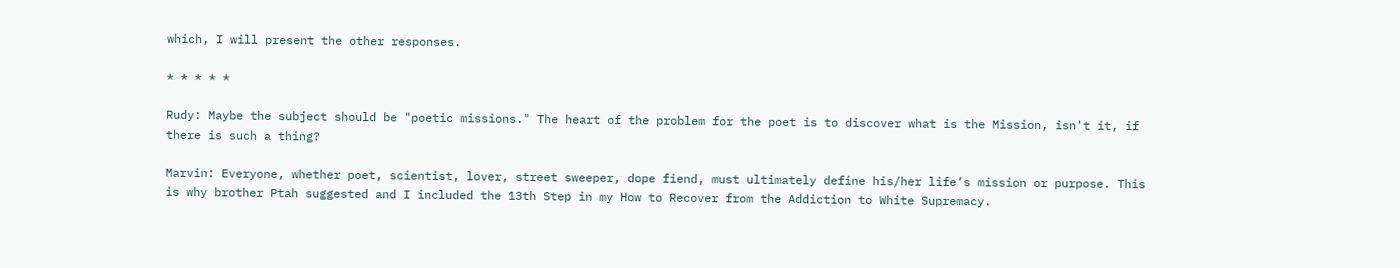which, I will present the other responses.

* * * * *

Rudy: Maybe the subject should be "poetic missions." The heart of the problem for the poet is to discover what is the Mission, isn't it, if there is such a thing?

Marvin: Everyone, whether poet, scientist, lover, street sweeper, dope fiend, must ultimately define his/her life’s mission or purpose. This is why brother Ptah suggested and I included the 13th Step in my How to Recover from the Addiction to White Supremacy.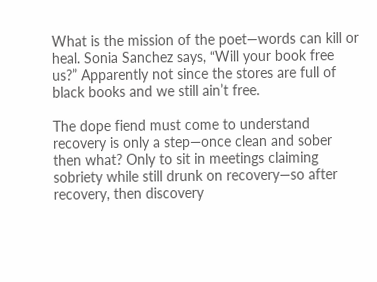What is the mission of the poet—words can kill or heal. Sonia Sanchez says, “Will your book free us?” Apparently not since the stores are full of black books and we still ain’t free.

The dope fiend must come to understand recovery is only a step—once clean and sober then what? Only to sit in meetings claiming sobriety while still drunk on recovery—so after recovery, then discovery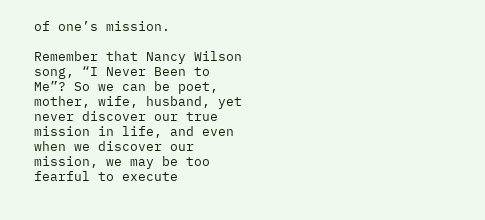of one’s mission.

Remember that Nancy Wilson song, “I Never Been to Me”? So we can be poet, mother, wife, husband, yet never discover our true mission in life, and even when we discover our mission, we may be too fearful to execute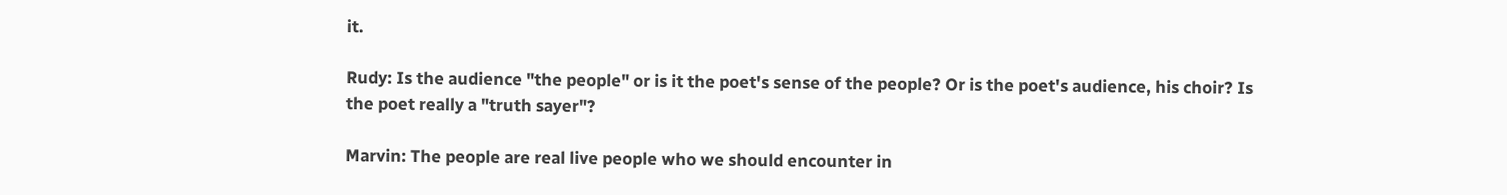it.

Rudy: Is the audience "the people" or is it the poet's sense of the people? Or is the poet's audience, his choir? Is the poet really a "truth sayer"?

Marvin: The people are real live people who we should encounter in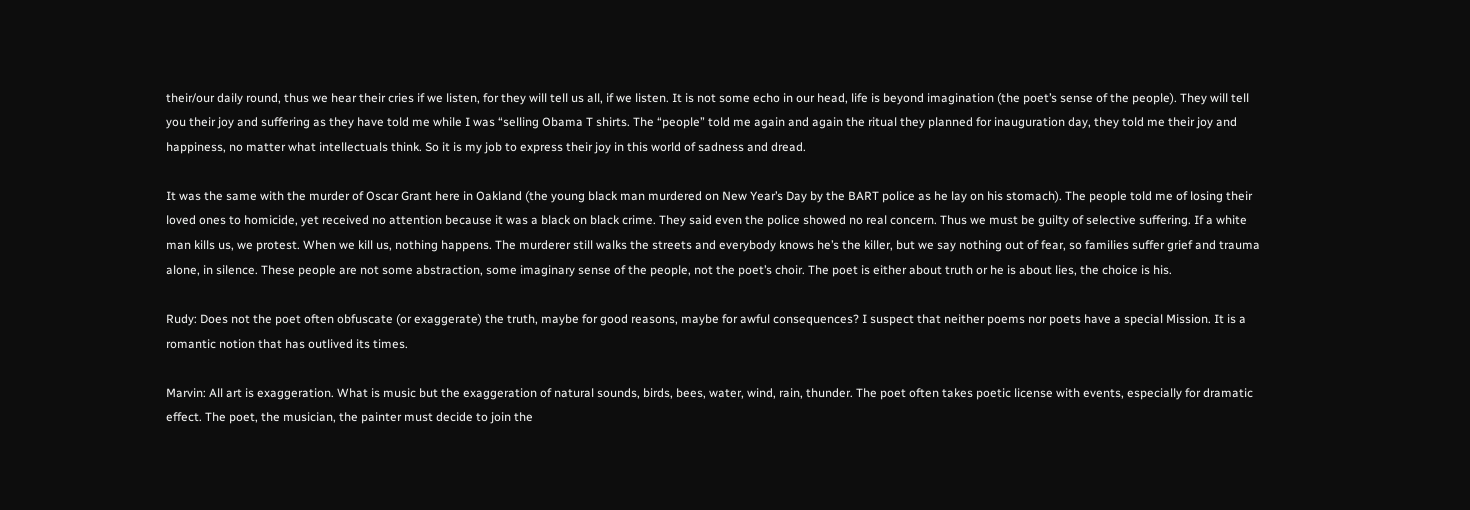their/our daily round, thus we hear their cries if we listen, for they will tell us all, if we listen. It is not some echo in our head, life is beyond imagination (the poet’s sense of the people). They will tell you their joy and suffering as they have told me while I was “selling Obama T shirts. The “people” told me again and again the ritual they planned for inauguration day, they told me their joy and happiness, no matter what intellectuals think. So it is my job to express their joy in this world of sadness and dread.

It was the same with the murder of Oscar Grant here in Oakland (the young black man murdered on New Year’s Day by the BART police as he lay on his stomach). The people told me of losing their loved ones to homicide, yet received no attention because it was a black on black crime. They said even the police showed no real concern. Thus we must be guilty of selective suffering. If a white man kills us, we protest. When we kill us, nothing happens. The murderer still walks the streets and everybody knows he’s the killer, but we say nothing out of fear, so families suffer grief and trauma alone, in silence. These people are not some abstraction, some imaginary sense of the people, not the poet’s choir. The poet is either about truth or he is about lies, the choice is his.

Rudy: Does not the poet often obfuscate (or exaggerate) the truth, maybe for good reasons, maybe for awful consequences? I suspect that neither poems nor poets have a special Mission. It is a romantic notion that has outlived its times.

Marvin: All art is exaggeration. What is music but the exaggeration of natural sounds, birds, bees, water, wind, rain, thunder. The poet often takes poetic license with events, especially for dramatic effect. The poet, the musician, the painter must decide to join the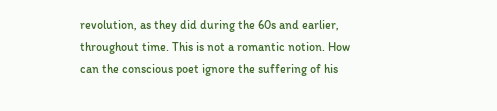revolution, as they did during the 60s and earlier, throughout time. This is not a romantic notion. How can the conscious poet ignore the suffering of his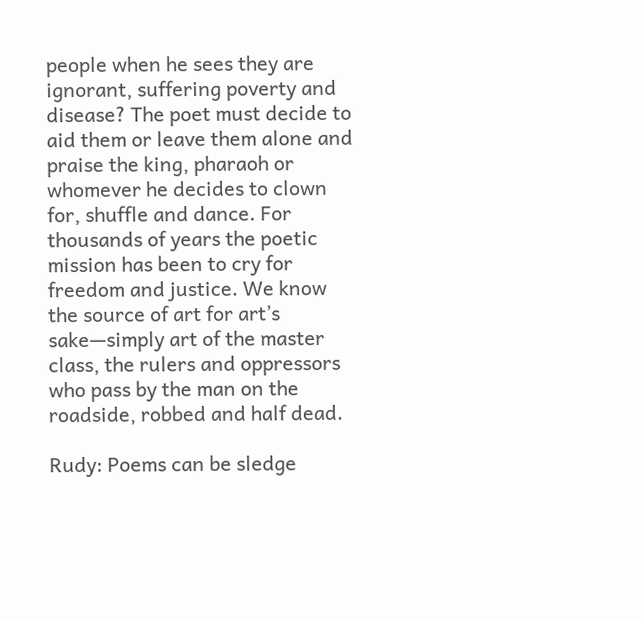people when he sees they are ignorant, suffering poverty and disease? The poet must decide to aid them or leave them alone and praise the king, pharaoh or whomever he decides to clown for, shuffle and dance. For thousands of years the poetic mission has been to cry for freedom and justice. We know the source of art for art’s sake—simply art of the master class, the rulers and oppressors who pass by the man on the roadside, robbed and half dead.

Rudy: Poems can be sledge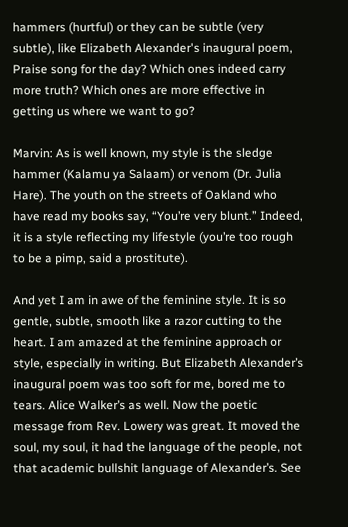hammers (hurtful) or they can be subtle (very subtle), like Elizabeth Alexander's inaugural poem, Praise song for the day? Which ones indeed carry more truth? Which ones are more effective in getting us where we want to go?

Marvin: As is well known, my style is the sledge hammer (Kalamu ya Salaam) or venom (Dr. Julia Hare). The youth on the streets of Oakland who have read my books say, “You’re very blunt.” Indeed, it is a style reflecting my lifestyle (you’re too rough to be a pimp, said a prostitute).

And yet I am in awe of the feminine style. It is so gentle, subtle, smooth like a razor cutting to the heart. I am amazed at the feminine approach or style, especially in writing. But Elizabeth Alexander’s inaugural poem was too soft for me, bored me to tears. Alice Walker’s as well. Now the poetic message from Rev. Lowery was great. It moved the soul, my soul, it had the language of the people, not that academic bullshit language of Alexander’s. See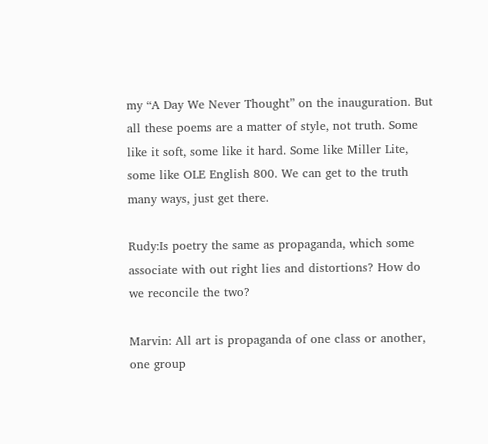my “A Day We Never Thought” on the inauguration. But all these poems are a matter of style, not truth. Some like it soft, some like it hard. Some like Miller Lite, some like OLE English 800. We can get to the truth many ways, just get there.

Rudy:Is poetry the same as propaganda, which some associate with out right lies and distortions? How do we reconcile the two?

Marvin: All art is propaganda of one class or another, one group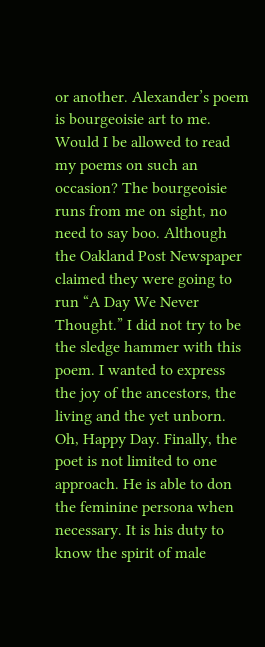or another. Alexander’s poem is bourgeoisie art to me. Would I be allowed to read my poems on such an occasion? The bourgeoisie runs from me on sight, no need to say boo. Although the Oakland Post Newspaper claimed they were going to run “A Day We Never Thought.” I did not try to be the sledge hammer with this poem. I wanted to express the joy of the ancestors, the living and the yet unborn. Oh, Happy Day. Finally, the poet is not limited to one approach. He is able to don the feminine persona when necessary. It is his duty to know the spirit of male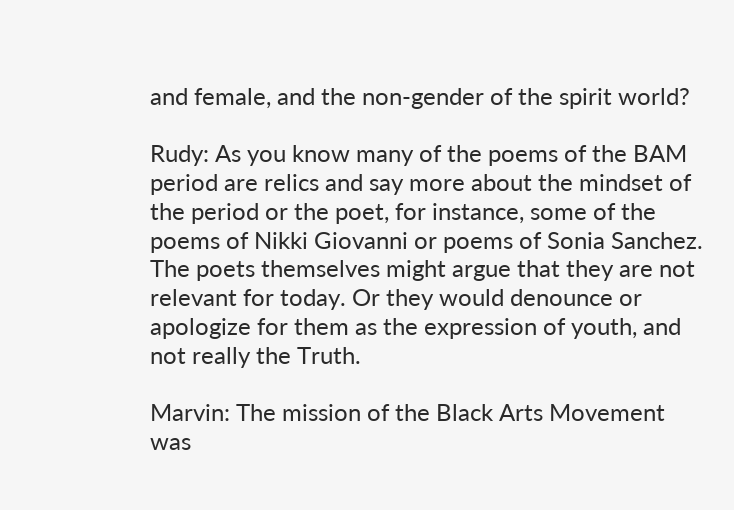and female, and the non-gender of the spirit world?

Rudy: As you know many of the poems of the BAM period are relics and say more about the mindset of the period or the poet, for instance, some of the poems of Nikki Giovanni or poems of Sonia Sanchez. The poets themselves might argue that they are not relevant for today. Or they would denounce or apologize for them as the expression of youth, and not really the Truth.

Marvin: The mission of the Black Arts Movement was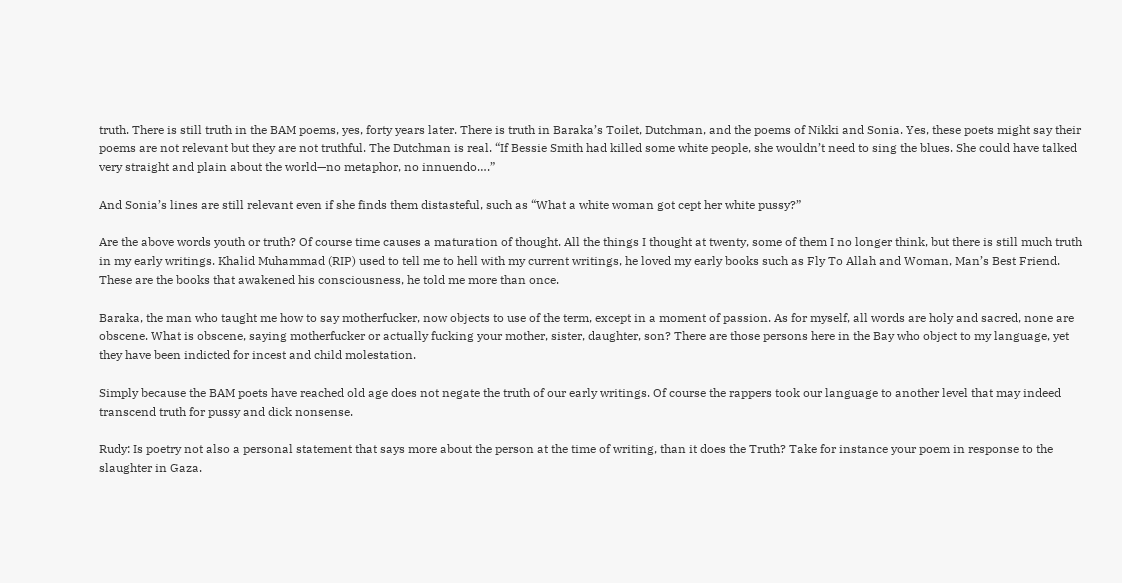truth. There is still truth in the BAM poems, yes, forty years later. There is truth in Baraka’s Toilet, Dutchman, and the poems of Nikki and Sonia. Yes, these poets might say their poems are not relevant but they are not truthful. The Dutchman is real. “If Bessie Smith had killed some white people, she wouldn’t need to sing the blues. She could have talked very straight and plain about the world—no metaphor, no innuendo….”

And Sonia’s lines are still relevant even if she finds them distasteful, such as “What a white woman got cept her white pussy?”

Are the above words youth or truth? Of course time causes a maturation of thought. All the things I thought at twenty, some of them I no longer think, but there is still much truth in my early writings. Khalid Muhammad (RIP) used to tell me to hell with my current writings, he loved my early books such as Fly To Allah and Woman, Man’s Best Friend. These are the books that awakened his consciousness, he told me more than once.

Baraka, the man who taught me how to say motherfucker, now objects to use of the term, except in a moment of passion. As for myself, all words are holy and sacred, none are obscene. What is obscene, saying motherfucker or actually fucking your mother, sister, daughter, son? There are those persons here in the Bay who object to my language, yet they have been indicted for incest and child molestation.

Simply because the BAM poets have reached old age does not negate the truth of our early writings. Of course the rappers took our language to another level that may indeed transcend truth for pussy and dick nonsense.

Rudy: Is poetry not also a personal statement that says more about the person at the time of writing, than it does the Truth? Take for instance your poem in response to the slaughter in Gaza.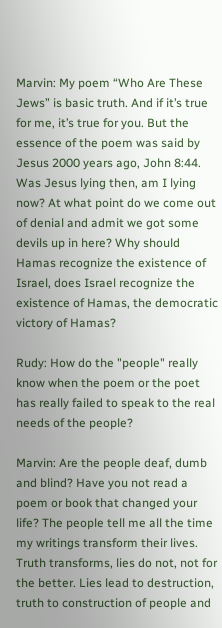Marvin: My poem “Who Are These Jews” is basic truth. And if it’s true for me, it’s true for you. But the essence of the poem was said by Jesus 2000 years ago, John 8:44. Was Jesus lying then, am I lying now? At what point do we come out of denial and admit we got some devils up in here? Why should Hamas recognize the existence of Israel, does Israel recognize the existence of Hamas, the democratic victory of Hamas?

Rudy: How do the "people" really know when the poem or the poet has really failed to speak to the real needs of the people?

Marvin: Are the people deaf, dumb and blind? Have you not read a poem or book that changed your life? The people tell me all the time my writings transform their lives. Truth transforms, lies do not, not for the better. Lies lead to destruction, truth to construction of people and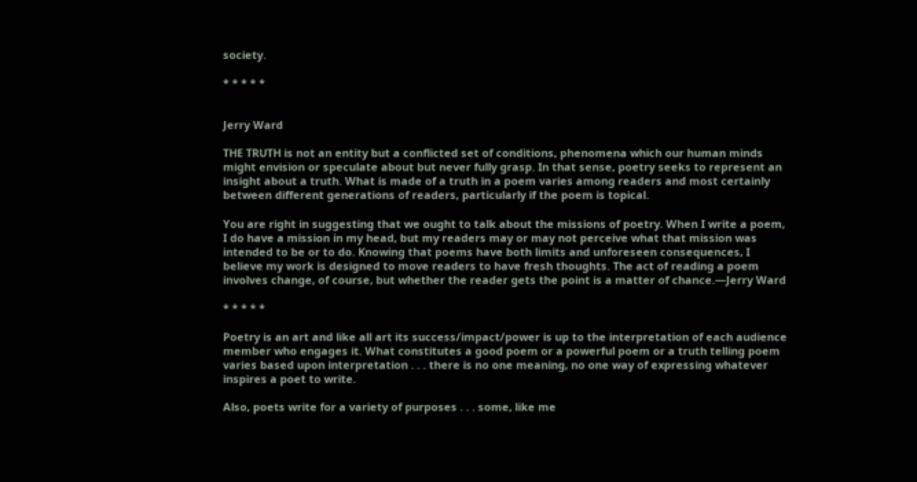society.

* * * * *


Jerry Ward

THE TRUTH is not an entity but a conflicted set of conditions, phenomena which our human minds might envision or speculate about but never fully grasp. In that sense, poetry seeks to represent an insight about a truth. What is made of a truth in a poem varies among readers and most certainly between different generations of readers, particularly if the poem is topical.

You are right in suggesting that we ought to talk about the missions of poetry. When I write a poem, I do have a mission in my head, but my readers may or may not perceive what that mission was intended to be or to do. Knowing that poems have both limits and unforeseen consequences, I believe my work is designed to move readers to have fresh thoughts. The act of reading a poem involves change, of course, but whether the reader gets the point is a matter of chance.—Jerry Ward

* * * * *

Poetry is an art and like all art its success/impact/power is up to the interpretation of each audience member who engages it. What constitutes a good poem or a powerful poem or a truth telling poem varies based upon interpretation . . . there is no one meaning, no one way of expressing whatever inspires a poet to write.

Also, poets write for a variety of purposes . . . some, like me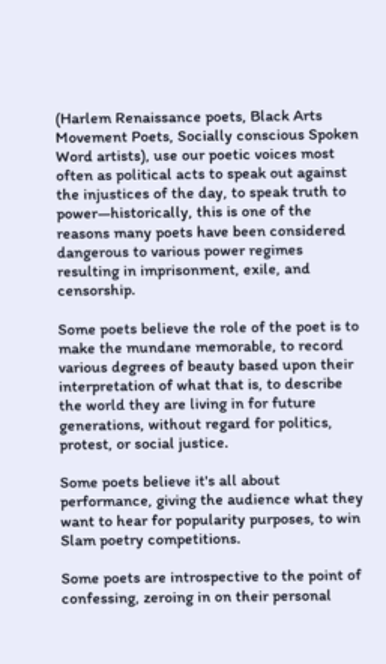(Harlem Renaissance poets, Black Arts Movement Poets, Socially conscious Spoken Word artists), use our poetic voices most often as political acts to speak out against the injustices of the day, to speak truth to power—historically, this is one of the reasons many poets have been considered dangerous to various power regimes resulting in imprisonment, exile, and censorship.

Some poets believe the role of the poet is to make the mundane memorable, to record various degrees of beauty based upon their interpretation of what that is, to describe the world they are living in for future generations, without regard for politics, protest, or social justice.

Some poets believe it's all about performance, giving the audience what they want to hear for popularity purposes, to win Slam poetry competitions.

Some poets are introspective to the point of confessing, zeroing in on their personal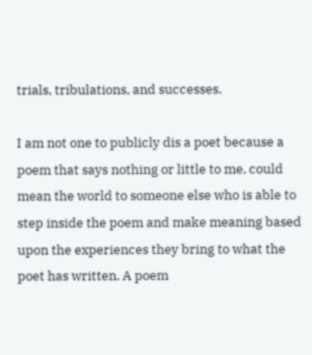trials, tribulations, and successes.

I am not one to publicly dis a poet because a poem that says nothing or little to me, could mean the world to someone else who is able to step inside the poem and make meaning based upon the experiences they bring to what the poet has written. A poem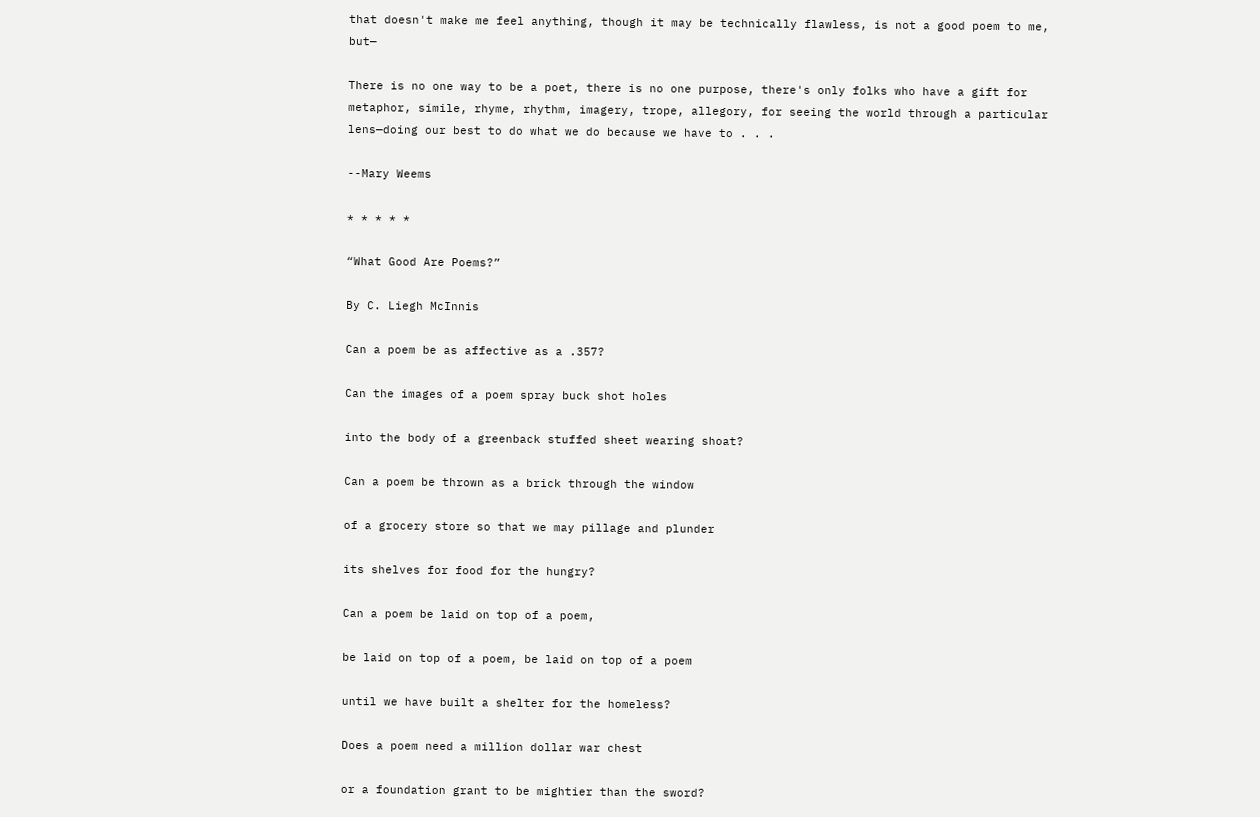that doesn't make me feel anything, though it may be technically flawless, is not a good poem to me, but—

There is no one way to be a poet, there is no one purpose, there's only folks who have a gift for metaphor, simile, rhyme, rhythm, imagery, trope, allegory, for seeing the world through a particular lens—doing our best to do what we do because we have to . . .

--Mary Weems

* * * * *

“What Good Are Poems?”

By C. Liegh McInnis

Can a poem be as affective as a .357?

Can the images of a poem spray buck shot holes

into the body of a greenback stuffed sheet wearing shoat?

Can a poem be thrown as a brick through the window

of a grocery store so that we may pillage and plunder

its shelves for food for the hungry?

Can a poem be laid on top of a poem,

be laid on top of a poem, be laid on top of a poem

until we have built a shelter for the homeless?

Does a poem need a million dollar war chest

or a foundation grant to be mightier than the sword?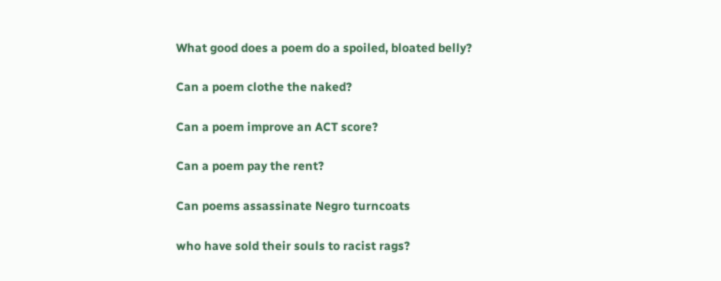What good does a poem do a spoiled, bloated belly?

Can a poem clothe the naked?

Can a poem improve an ACT score?

Can a poem pay the rent?

Can poems assassinate Negro turncoats

who have sold their souls to racist rags?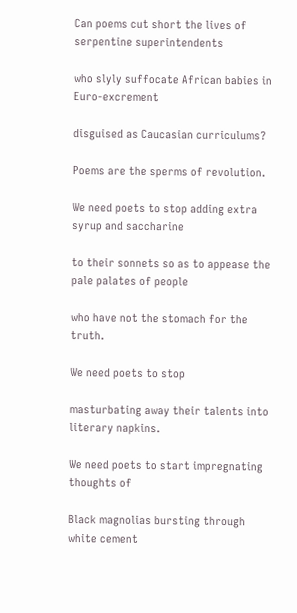Can poems cut short the lives of serpentine superintendents

who slyly suffocate African babies in Euro-excrement

disguised as Caucasian curriculums?

Poems are the sperms of revolution.

We need poets to stop adding extra syrup and saccharine

to their sonnets so as to appease the pale palates of people

who have not the stomach for the truth.

We need poets to stop

masturbating away their talents into literary napkins.

We need poets to start impregnating thoughts of

Black magnolias bursting through white cement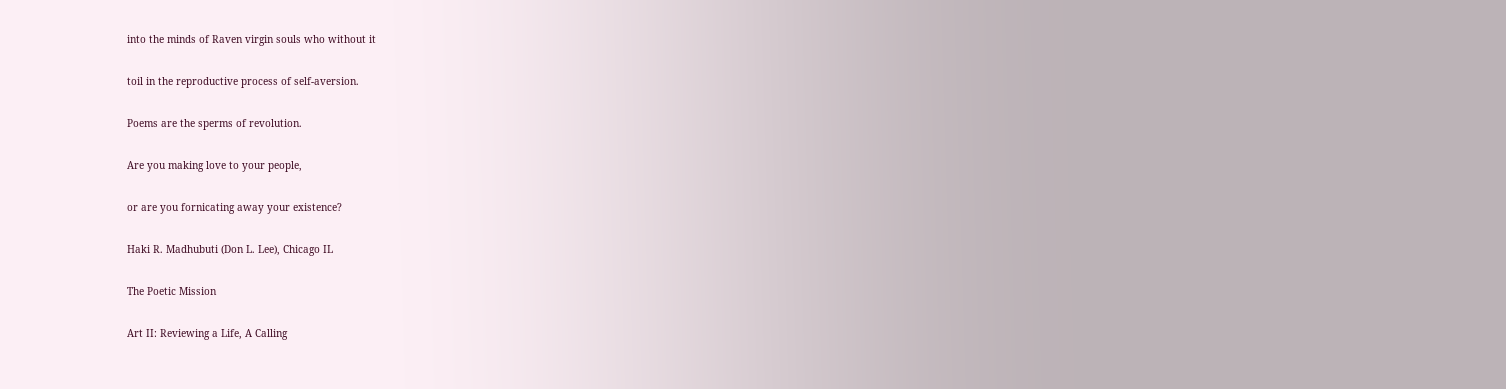into the minds of Raven virgin souls who without it

toil in the reproductive process of self-aversion.

Poems are the sperms of revolution.

Are you making love to your people,

or are you fornicating away your existence?

Haki R. Madhubuti (Don L. Lee), Chicago IL

The Poetic Mission

Art II: Reviewing a Life, A Calling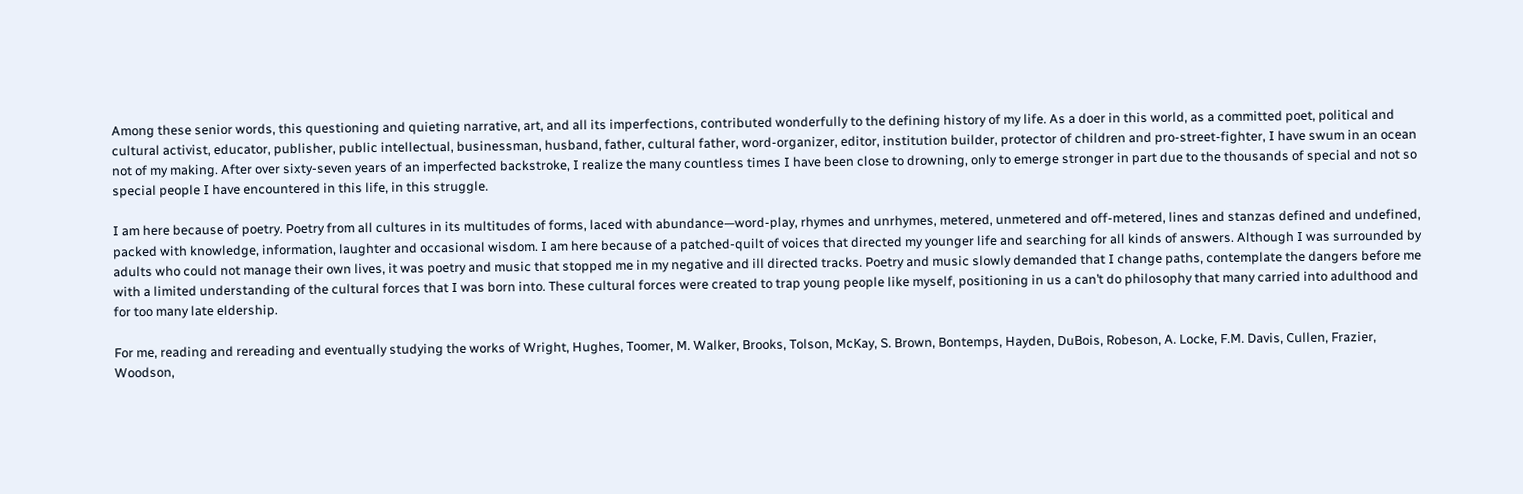Among these senior words, this questioning and quieting narrative, art, and all its imperfections, contributed wonderfully to the defining history of my life. As a doer in this world, as a committed poet, political and cultural activist, educator, publisher, public intellectual, businessman, husband, father, cultural father, word-organizer, editor, institution builder, protector of children and pro-street-fighter, I have swum in an ocean not of my making. After over sixty-seven years of an imperfected backstroke, I realize the many countless times I have been close to drowning, only to emerge stronger in part due to the thousands of special and not so special people I have encountered in this life, in this struggle.

I am here because of poetry. Poetry from all cultures in its multitudes of forms, laced with abundance—word-play, rhymes and unrhymes, metered, unmetered and off-metered, lines and stanzas defined and undefined, packed with knowledge, information, laughter and occasional wisdom. I am here because of a patched-quilt of voices that directed my younger life and searching for all kinds of answers. Although I was surrounded by adults who could not manage their own lives, it was poetry and music that stopped me in my negative and ill directed tracks. Poetry and music slowly demanded that I change paths, contemplate the dangers before me with a limited understanding of the cultural forces that I was born into. These cultural forces were created to trap young people like myself, positioning in us a can’t do philosophy that many carried into adulthood and for too many late eldership.

For me, reading and rereading and eventually studying the works of Wright, Hughes, Toomer, M. Walker, Brooks, Tolson, McKay, S. Brown, Bontemps, Hayden, DuBois, Robeson, A. Locke, F.M. Davis, Cullen, Frazier, Woodson,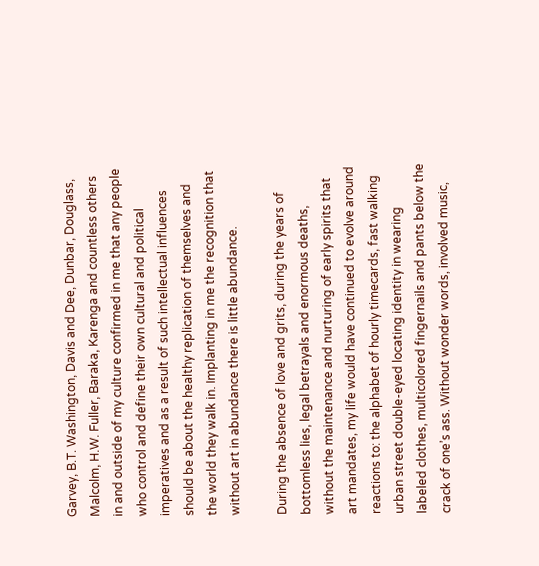Garvey, B.T. Washington, Davis and Dee, Dunbar, Douglass, Malcolm, H.W. Fuller, Baraka, Karenga and countless others in and outside of my culture confirmed in me that any people who control and define their own cultural and political imperatives and as a result of such intellectual influences should be about the healthy replication of themselves and the world they walk in. Implanting in me the recognition that without art in abundance there is little abundance.

During the absence of love and grits, during the years of bottomless lies, legal betrayals and enormous deaths, without the maintenance and nurturing of early spirits that art mandates, my life would have continued to evolve around reactions to: the alphabet of hourly timecards, fast walking urban street double-eyed locating identity in wearing labeled clothes, multicolored fingernails and pants below the crack of one’s ass. Without wonder words, involved music,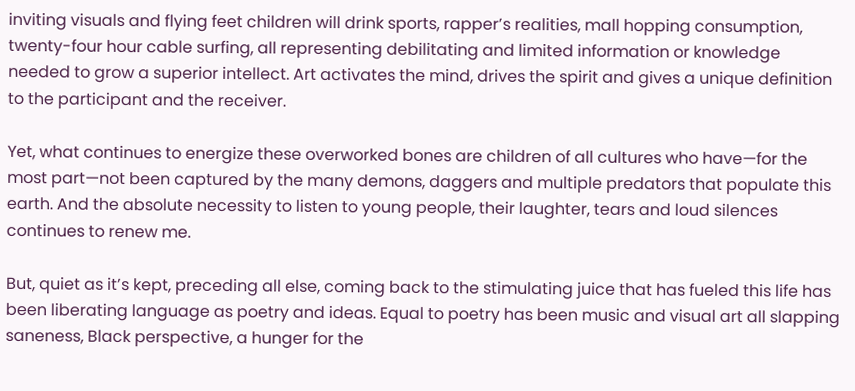inviting visuals and flying feet children will drink sports, rapper’s realities, mall hopping consumption, twenty-four hour cable surfing, all representing debilitating and limited information or knowledge needed to grow a superior intellect. Art activates the mind, drives the spirit and gives a unique definition to the participant and the receiver.

Yet, what continues to energize these overworked bones are children of all cultures who have—for the most part—not been captured by the many demons, daggers and multiple predators that populate this earth. And the absolute necessity to listen to young people, their laughter, tears and loud silences continues to renew me.

But, quiet as it’s kept, preceding all else, coming back to the stimulating juice that has fueled this life has been liberating language as poetry and ideas. Equal to poetry has been music and visual art all slapping saneness, Black perspective, a hunger for the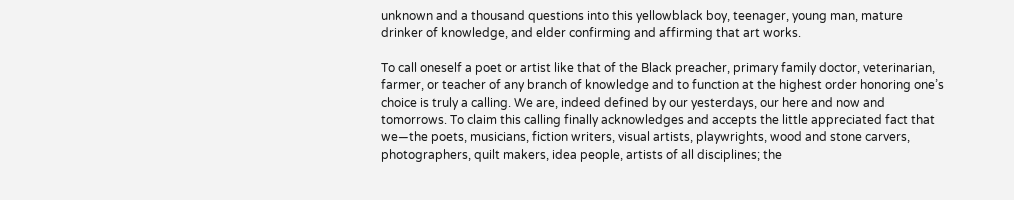unknown and a thousand questions into this yellowblack boy, teenager, young man, mature drinker of knowledge, and elder confirming and affirming that art works.

To call oneself a poet or artist like that of the Black preacher, primary family doctor, veterinarian, farmer, or teacher of any branch of knowledge and to function at the highest order honoring one’s choice is truly a calling. We are, indeed defined by our yesterdays, our here and now and tomorrows. To claim this calling finally acknowledges and accepts the little appreciated fact that we—the poets, musicians, fiction writers, visual artists, playwrights, wood and stone carvers, photographers, quilt makers, idea people, artists of all disciplines; the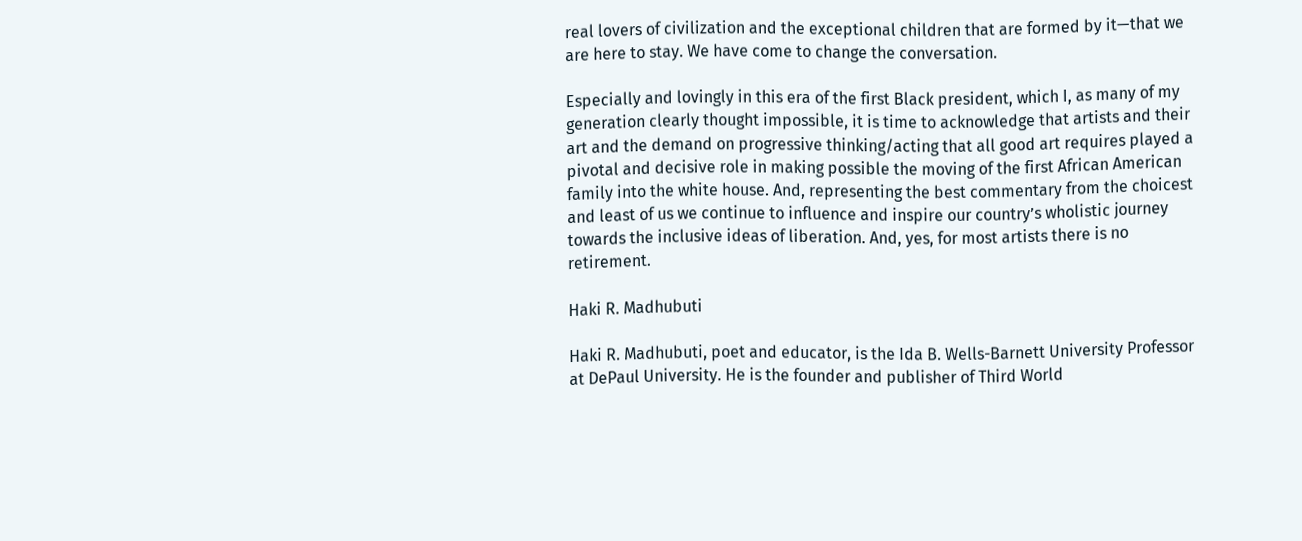real lovers of civilization and the exceptional children that are formed by it—that we are here to stay. We have come to change the conversation.

Especially and lovingly in this era of the first Black president, which I, as many of my generation clearly thought impossible, it is time to acknowledge that artists and their art and the demand on progressive thinking/acting that all good art requires played a pivotal and decisive role in making possible the moving of the first African American family into the white house. And, representing the best commentary from the choicest and least of us we continue to influence and inspire our country’s wholistic journey towards the inclusive ideas of liberation. And, yes, for most artists there is no retirement.

Haki R. Madhubuti

Haki R. Madhubuti, poet and educator, is the Ida B. Wells-Barnett University Professor at DePaul University. He is the founder and publisher of Third World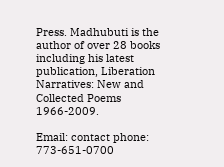Press. Madhubuti is the author of over 28 books including his latest publication, Liberation Narratives: New and Collected Poems 1966-2009.

Email: contact phone: 773-651-0700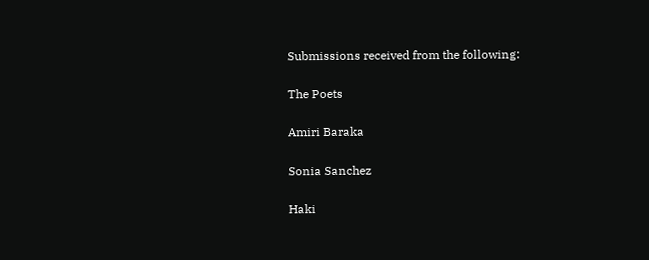Submissions received from the following:

The Poets

Amiri Baraka

Sonia Sanchez

Haki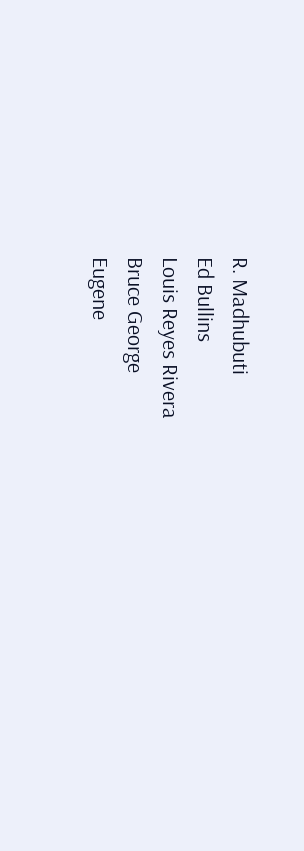R. Madhubuti
Ed Bullins
Louis Reyes Rivera
Bruce George
Eugene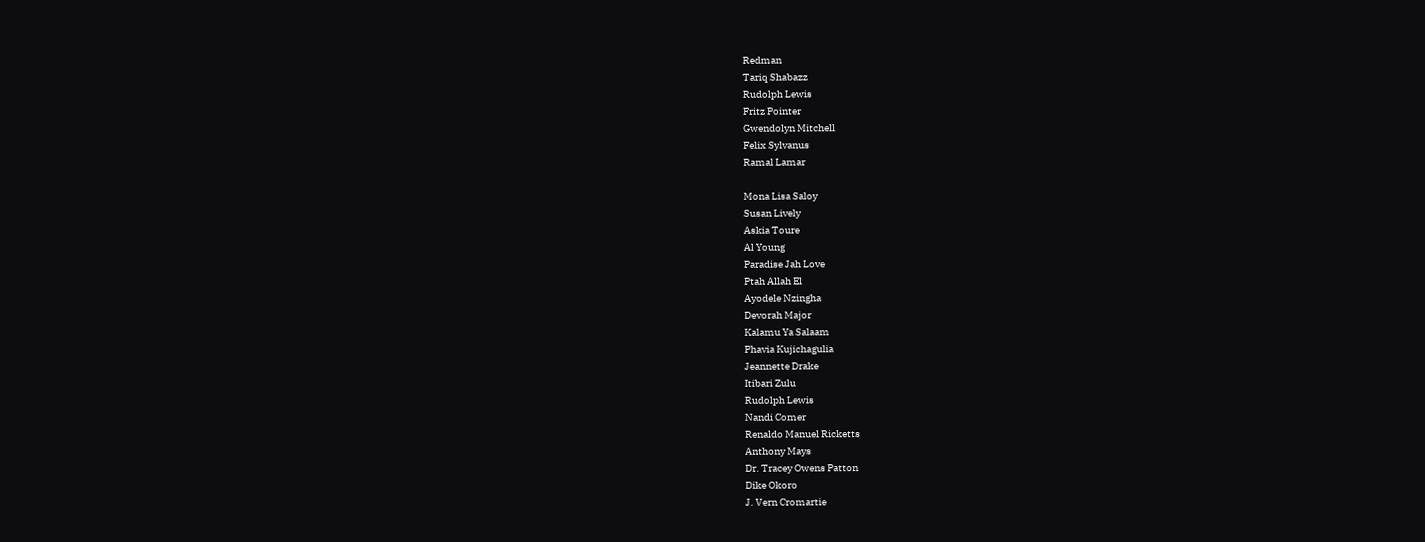Redman
Tariq Shabazz
Rudolph Lewis
Fritz Pointer
Gwendolyn Mitchell
Felix Sylvanus
Ramal Lamar

Mona Lisa Saloy
Susan Lively
Askia Toure
Al Young
Paradise Jah Love
Ptah Allah El
Ayodele Nzingha
Devorah Major
Kalamu Ya Salaam
Phavia Kujichagulia
Jeannette Drake
Itibari Zulu
Rudolph Lewis
Nandi Comer
Renaldo Manuel Ricketts
Anthony Mays
Dr. Tracey Owens Patton
Dike Okoro
J. Vern Cromartie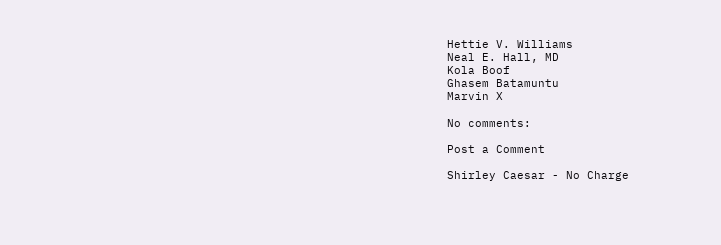Hettie V. Williams
Neal E. Hall, MD
Kola Boof
Ghasem Batamuntu
Marvin X

No comments:

Post a Comment

Shirley Caesar - No Charge